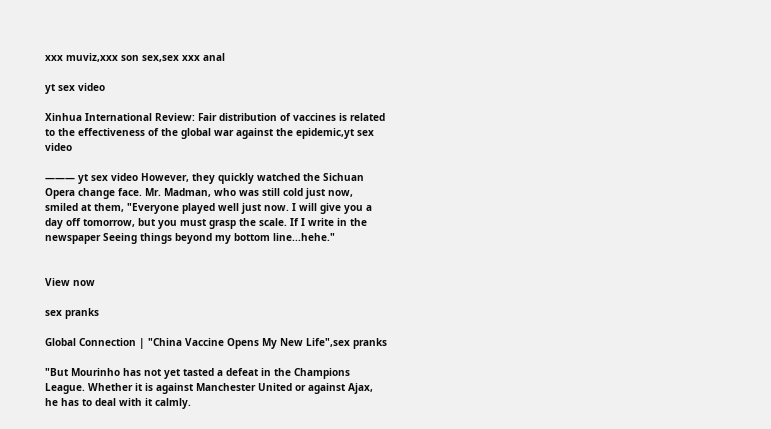xxx muviz,xxx son sex,sex xxx anal

yt sex video

Xinhua International Review: Fair distribution of vaccines is related to the effectiveness of the global war against the epidemic,yt sex video

——— yt sex video However, they quickly watched the Sichuan Opera change face. Mr. Madman, who was still cold just now, smiled at them, "Everyone played well just now. I will give you a day off tomorrow, but you must grasp the scale. If I write in the newspaper Seeing things beyond my bottom line...hehe."


View now

sex pranks

Global Connection | "China Vaccine Opens My New Life",sex pranks

"But Mourinho has not yet tasted a defeat in the Champions League. Whether it is against Manchester United or against Ajax, he has to deal with it calmly.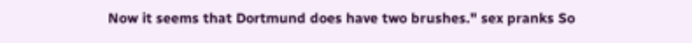Now it seems that Dortmund does have two brushes." sex pranks So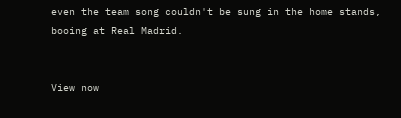even the team song couldn't be sung in the home stands, booing at Real Madrid.


View now